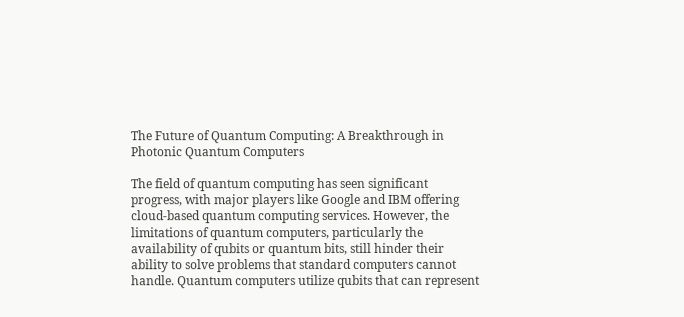The Future of Quantum Computing: A Breakthrough in Photonic Quantum Computers

The field of quantum computing has seen significant progress, with major players like Google and IBM offering cloud-based quantum computing services. However, the limitations of quantum computers, particularly the availability of qubits or quantum bits, still hinder their ability to solve problems that standard computers cannot handle. Quantum computers utilize qubits that can represent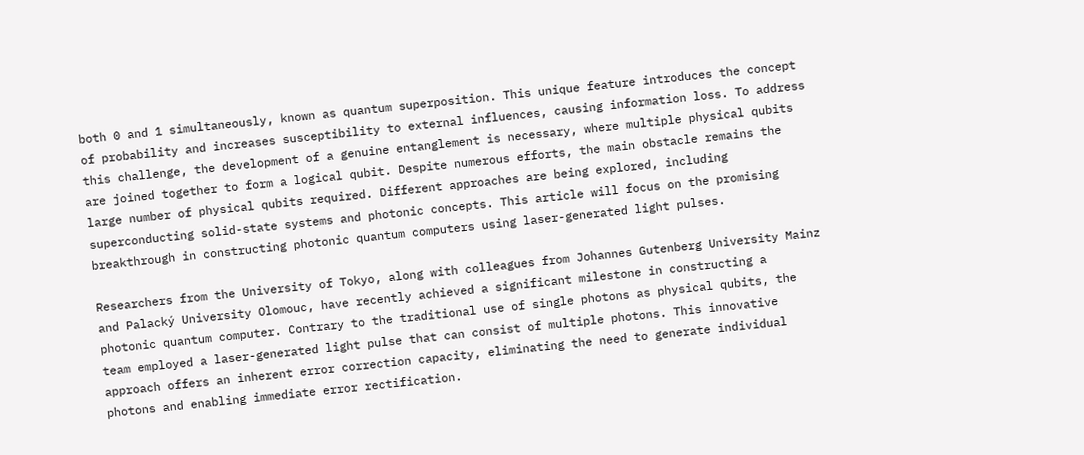both 0 and 1 simultaneously, known as quantum superposition. This unique feature introduces the concept of probability and increases susceptibility to external influences, causing information loss. To address this challenge, the development of a genuine entanglement is necessary, where multiple physical qubits are joined together to form a logical qubit. Despite numerous efforts, the main obstacle remains the large number of physical qubits required. Different approaches are being explored, including superconducting solid-state systems and photonic concepts. This article will focus on the promising breakthrough in constructing photonic quantum computers using laser-generated light pulses.

Researchers from the University of Tokyo, along with colleagues from Johannes Gutenberg University Mainz and Palacký University Olomouc, have recently achieved a significant milestone in constructing a photonic quantum computer. Contrary to the traditional use of single photons as physical qubits, the team employed a laser-generated light pulse that can consist of multiple photons. This innovative approach offers an inherent error correction capacity, eliminating the need to generate individual photons and enabling immediate error rectification.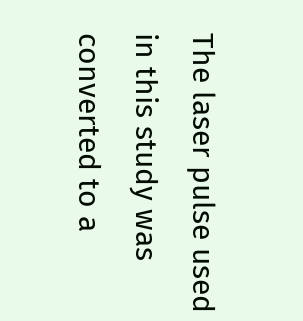The laser pulse used in this study was converted to a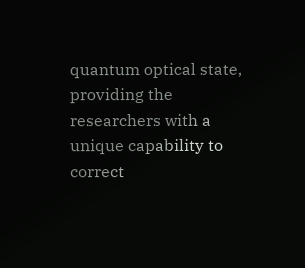quantum optical state, providing the researchers with a unique capability to correct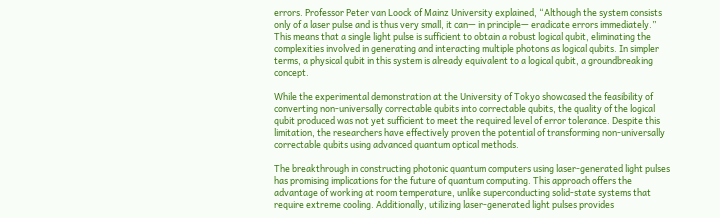errors. Professor Peter van Loock of Mainz University explained, “Although the system consists only of a laser pulse and is thus very small, it can— in principle— eradicate errors immediately.” This means that a single light pulse is sufficient to obtain a robust logical qubit, eliminating the complexities involved in generating and interacting multiple photons as logical qubits. In simpler terms, a physical qubit in this system is already equivalent to a logical qubit, a groundbreaking concept.

While the experimental demonstration at the University of Tokyo showcased the feasibility of converting non-universally correctable qubits into correctable qubits, the quality of the logical qubit produced was not yet sufficient to meet the required level of error tolerance. Despite this limitation, the researchers have effectively proven the potential of transforming non-universally correctable qubits using advanced quantum optical methods.

The breakthrough in constructing photonic quantum computers using laser-generated light pulses has promising implications for the future of quantum computing. This approach offers the advantage of working at room temperature, unlike superconducting solid-state systems that require extreme cooling. Additionally, utilizing laser-generated light pulses provides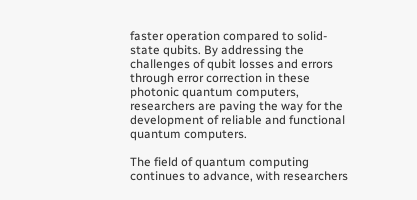faster operation compared to solid-state qubits. By addressing the challenges of qubit losses and errors through error correction in these photonic quantum computers, researchers are paving the way for the development of reliable and functional quantum computers.

The field of quantum computing continues to advance, with researchers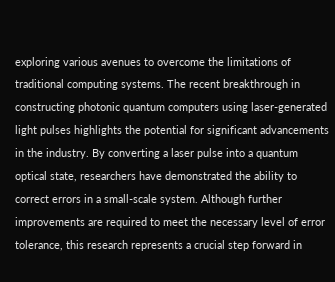exploring various avenues to overcome the limitations of traditional computing systems. The recent breakthrough in constructing photonic quantum computers using laser-generated light pulses highlights the potential for significant advancements in the industry. By converting a laser pulse into a quantum optical state, researchers have demonstrated the ability to correct errors in a small-scale system. Although further improvements are required to meet the necessary level of error tolerance, this research represents a crucial step forward in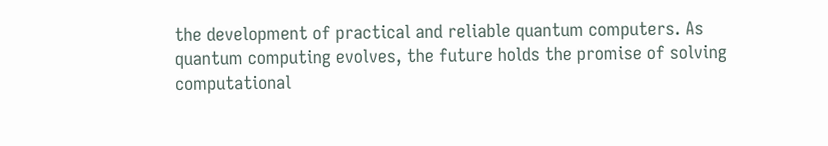the development of practical and reliable quantum computers. As quantum computing evolves, the future holds the promise of solving computational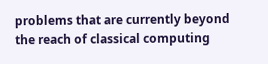problems that are currently beyond the reach of classical computing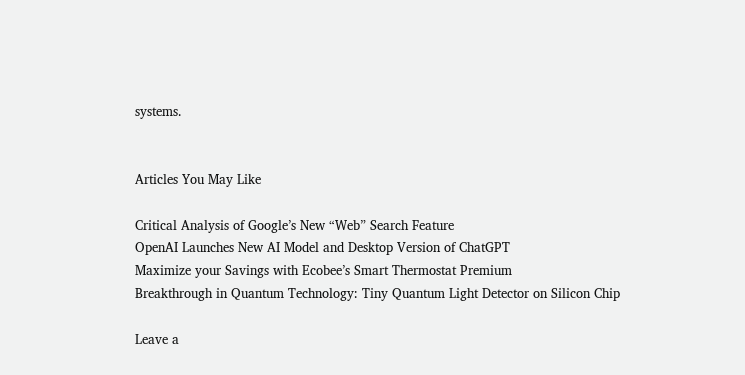systems.


Articles You May Like

Critical Analysis of Google’s New “Web” Search Feature
OpenAI Launches New AI Model and Desktop Version of ChatGPT
Maximize your Savings with Ecobee’s Smart Thermostat Premium
Breakthrough in Quantum Technology: Tiny Quantum Light Detector on Silicon Chip

Leave a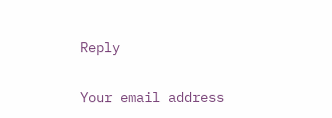Reply

Your email address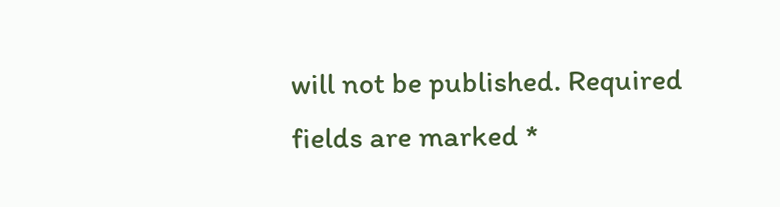will not be published. Required fields are marked *